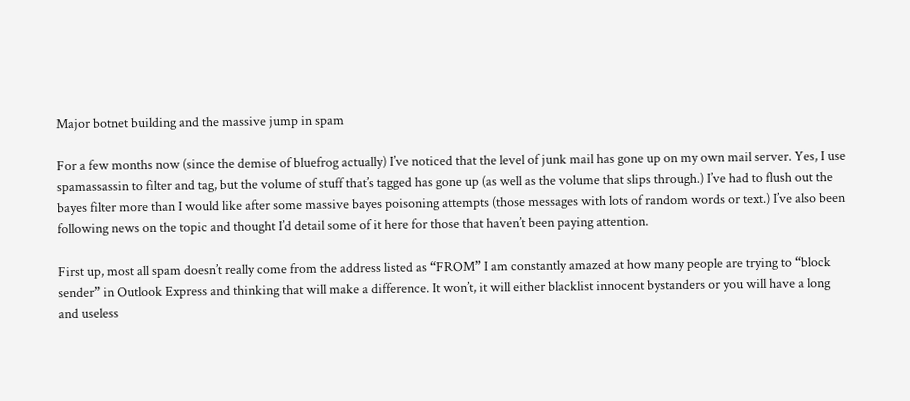Major botnet building and the massive jump in spam

For a few months now (since the demise of bluefrog actually) I’ve noticed that the level of junk mail has gone up on my own mail server. Yes, I use spamassassin to filter and tag, but the volume of stuff that’s tagged has gone up (as well as the volume that slips through.) I’ve had to flush out the bayes filter more than I would like after some massive bayes poisoning attempts (those messages with lots of random words or text.) I’ve also been following news on the topic and thought I’d detail some of it here for those that haven’t been paying attention.

First up, most all spam doesn’t really come from the address listed as “FROM” I am constantly amazed at how many people are trying to “block sender” in Outlook Express and thinking that will make a difference. It won’t, it will either blacklist innocent bystanders or you will have a long and useless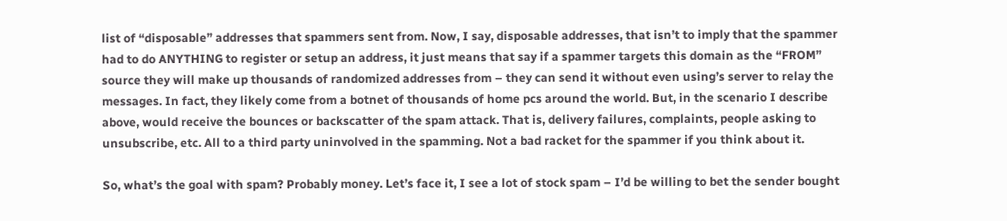list of “disposable” addresses that spammers sent from. Now, I say, disposable addresses, that isn’t to imply that the spammer had to do ANYTHING to register or setup an address, it just means that say if a spammer targets this domain as the “FROM” source they will make up thousands of randomized addresses from – they can send it without even using’s server to relay the messages. In fact, they likely come from a botnet of thousands of home pcs around the world. But, in the scenario I describe above, would receive the bounces or backscatter of the spam attack. That is, delivery failures, complaints, people asking to unsubscribe, etc. All to a third party uninvolved in the spamming. Not a bad racket for the spammer if you think about it.

So, what’s the goal with spam? Probably money. Let’s face it, I see a lot of stock spam – I’d be willing to bet the sender bought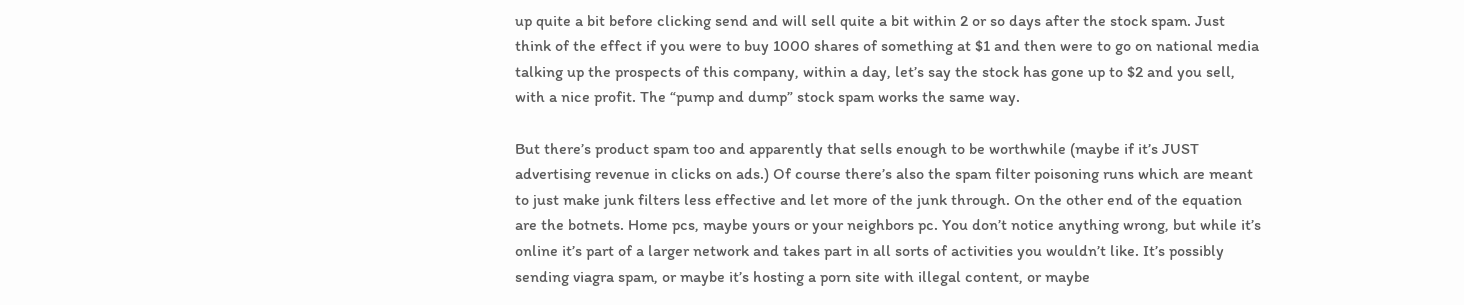up quite a bit before clicking send and will sell quite a bit within 2 or so days after the stock spam. Just think of the effect if you were to buy 1000 shares of something at $1 and then were to go on national media talking up the prospects of this company, within a day, let’s say the stock has gone up to $2 and you sell, with a nice profit. The “pump and dump” stock spam works the same way.

But there’s product spam too and apparently that sells enough to be worthwhile (maybe if it’s JUST advertising revenue in clicks on ads.) Of course there’s also the spam filter poisoning runs which are meant to just make junk filters less effective and let more of the junk through. On the other end of the equation are the botnets. Home pcs, maybe yours or your neighbors pc. You don’t notice anything wrong, but while it’s online it’s part of a larger network and takes part in all sorts of activities you wouldn’t like. It’s possibly sending viagra spam, or maybe it’s hosting a porn site with illegal content, or maybe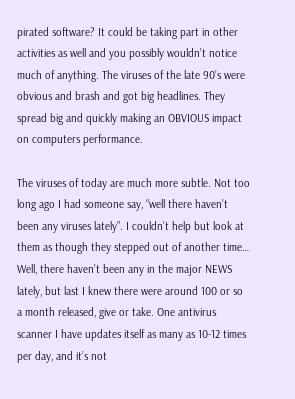pirated software? It could be taking part in other activities as well and you possibly wouldn’t notice much of anything. The viruses of the late 90’s were obvious and brash and got big headlines. They spread big and quickly making an OBVIOUS impact on computers performance.

The viruses of today are much more subtle. Not too long ago I had someone say, “well there haven’t been any viruses lately”. I couldn’t help but look at them as though they stepped out of another time… Well, there haven’t been any in the major NEWS lately, but last I knew there were around 100 or so a month released, give or take. One antivirus scanner I have updates itself as many as 10-12 times per day, and it’s not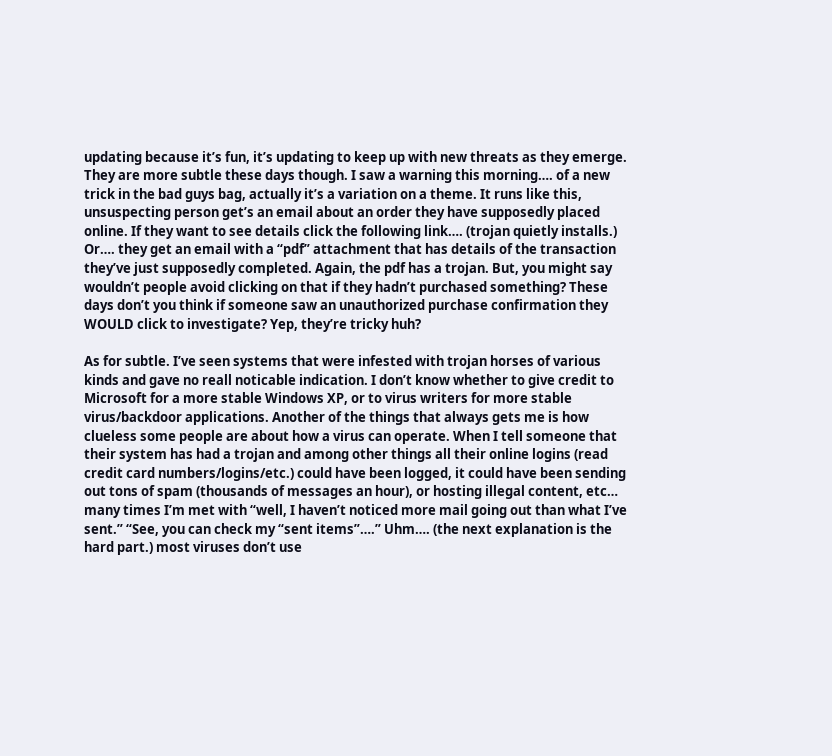updating because it’s fun, it’s updating to keep up with new threats as they emerge. They are more subtle these days though. I saw a warning this morning…. of a new trick in the bad guys bag, actually it’s a variation on a theme. It runs like this, unsuspecting person get’s an email about an order they have supposedly placed online. If they want to see details click the following link…. (trojan quietly installs.) Or…. they get an email with a “pdf” attachment that has details of the transaction they’ve just supposedly completed. Again, the pdf has a trojan. But, you might say wouldn’t people avoid clicking on that if they hadn’t purchased something? These days don’t you think if someone saw an unauthorized purchase confirmation they WOULD click to investigate? Yep, they’re tricky huh?

As for subtle. I’ve seen systems that were infested with trojan horses of various kinds and gave no reall noticable indication. I don’t know whether to give credit to Microsoft for a more stable Windows XP, or to virus writers for more stable virus/backdoor applications. Another of the things that always gets me is how clueless some people are about how a virus can operate. When I tell someone that their system has had a trojan and among other things all their online logins (read credit card numbers/logins/etc.) could have been logged, it could have been sending out tons of spam (thousands of messages an hour), or hosting illegal content, etc… many times I’m met with “well, I haven’t noticed more mail going out than what I’ve sent.” “See, you can check my “sent items”….” Uhm…. (the next explanation is the hard part.) most viruses don’t use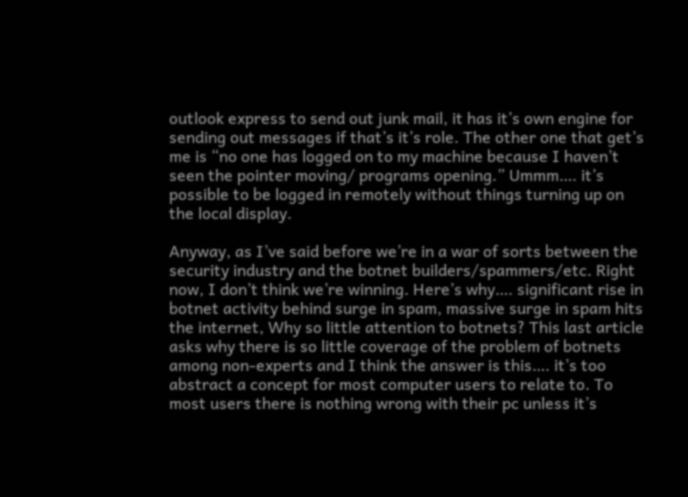outlook express to send out junk mail, it has it’s own engine for sending out messages if that’s it’s role. The other one that get’s me is “no one has logged on to my machine because I haven’t seen the pointer moving/ programs opening.” Ummm…. it’s possible to be logged in remotely without things turning up on the local display.

Anyway, as I’ve said before we’re in a war of sorts between the security industry and the botnet builders/spammers/etc. Right now, I don’t think we’re winning. Here’s why…. significant rise in botnet activity behind surge in spam, massive surge in spam hits the internet, Why so little attention to botnets? This last article asks why there is so little coverage of the problem of botnets among non-experts and I think the answer is this…. it’s too abstract a concept for most computer users to relate to. To most users there is nothing wrong with their pc unless it’s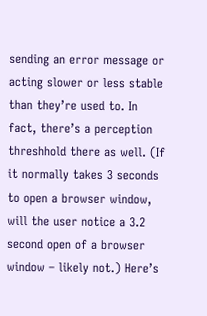sending an error message or acting slower or less stable than they’re used to. In fact, there’s a perception threshhold there as well. (If it normally takes 3 seconds to open a browser window, will the user notice a 3.2 second open of a browser window – likely not.) Here’s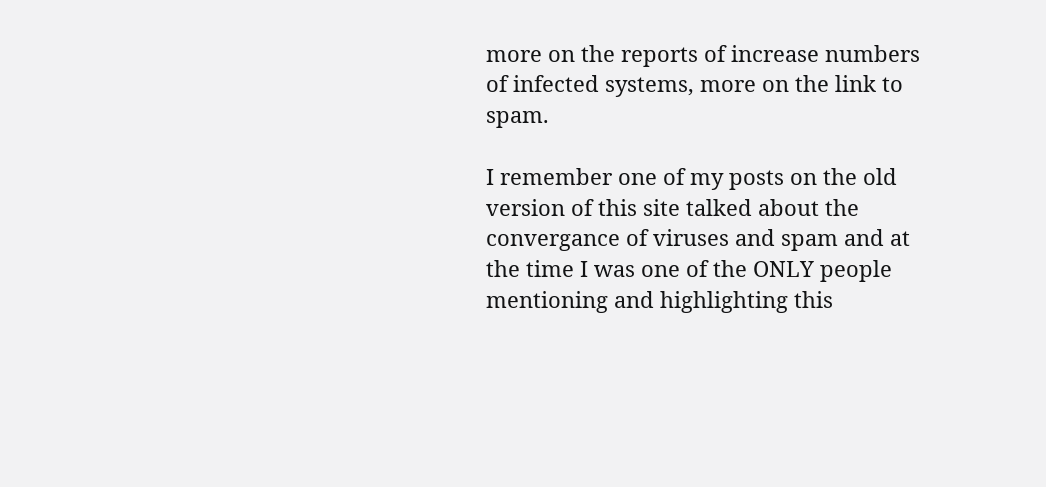more on the reports of increase numbers of infected systems, more on the link to spam.

I remember one of my posts on the old version of this site talked about the convergance of viruses and spam and at the time I was one of the ONLY people mentioning and highlighting this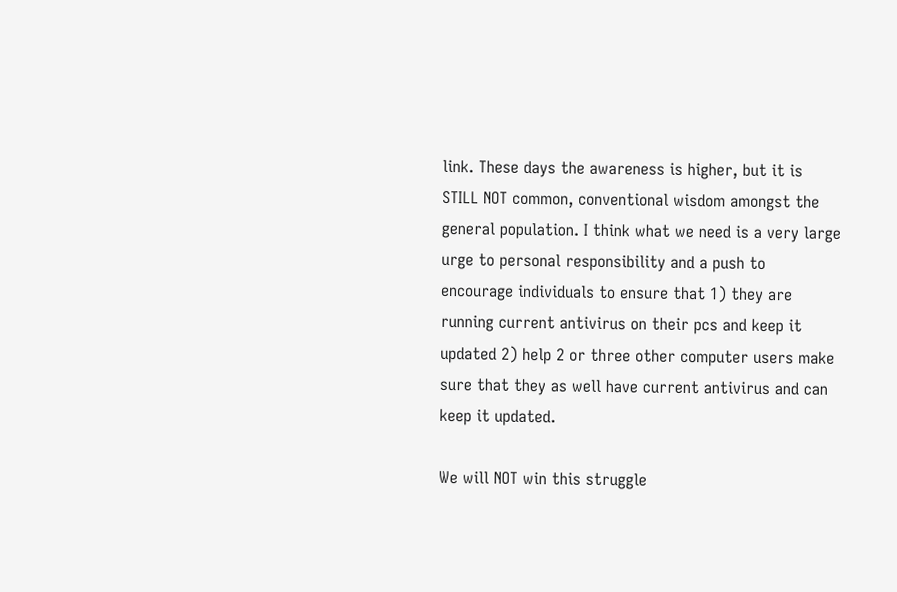link. These days the awareness is higher, but it is STILL NOT common, conventional wisdom amongst the general population. I think what we need is a very large urge to personal responsibility and a push to encourage individuals to ensure that 1) they are running current antivirus on their pcs and keep it updated 2) help 2 or three other computer users make sure that they as well have current antivirus and can keep it updated.

We will NOT win this struggle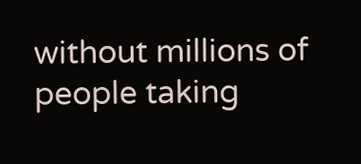without millions of people taking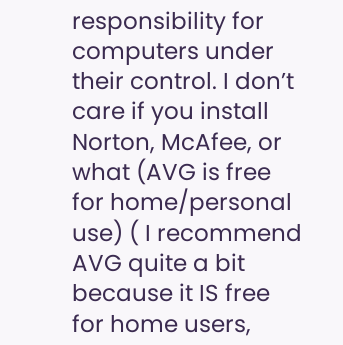responsibility for computers under their control. I don’t care if you install Norton, McAfee, or what (AVG is free for home/personal use) ( I recommend AVG quite a bit because it IS free for home users,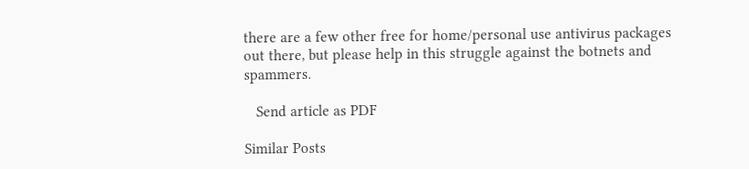there are a few other free for home/personal use antivirus packages out there, but please help in this struggle against the botnets and spammers.

   Send article as PDF

Similar Posts